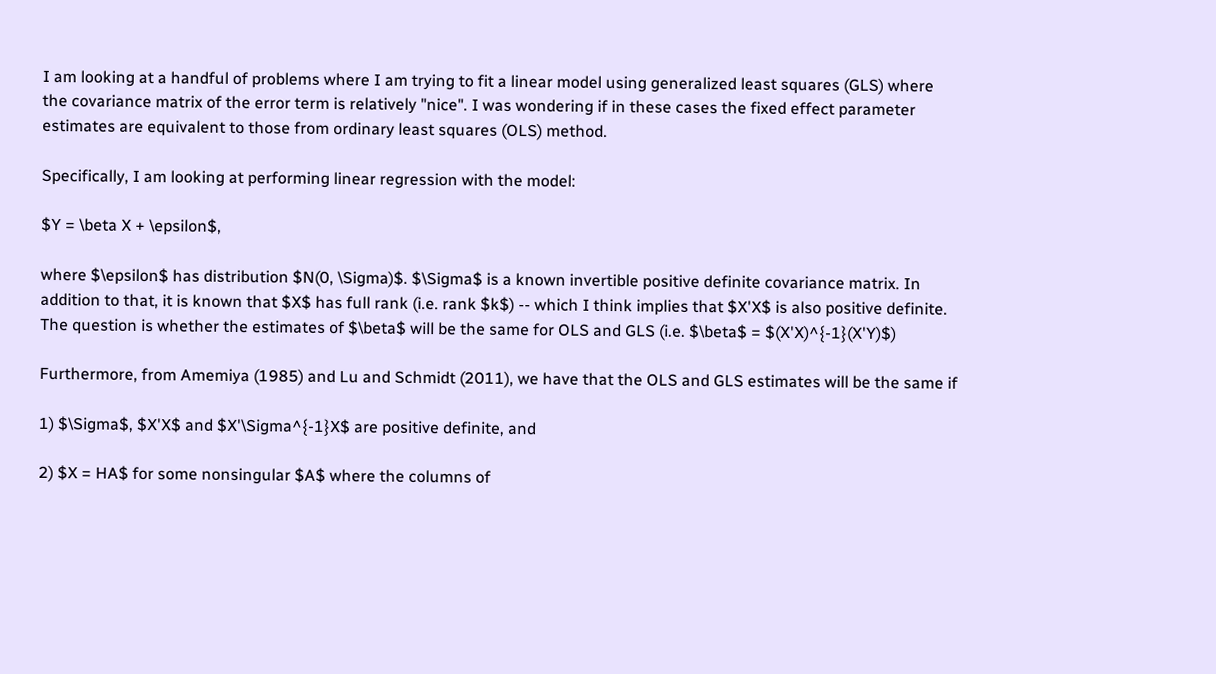I am looking at a handful of problems where I am trying to fit a linear model using generalized least squares (GLS) where the covariance matrix of the error term is relatively "nice". I was wondering if in these cases the fixed effect parameter estimates are equivalent to those from ordinary least squares (OLS) method.

Specifically, I am looking at performing linear regression with the model:

$Y = \beta X + \epsilon$,

where $\epsilon$ has distribution $N(0, \Sigma)$. $\Sigma$ is a known invertible positive definite covariance matrix. In addition to that, it is known that $X$ has full rank (i.e. rank $k$) -- which I think implies that $X'X$ is also positive definite. The question is whether the estimates of $\beta$ will be the same for OLS and GLS (i.e. $\beta$ = $(X'X)^{-1}(X'Y)$)

Furthermore, from Amemiya (1985) and Lu and Schmidt (2011), we have that the OLS and GLS estimates will be the same if

1) $\Sigma$, $X'X$ and $X'\Sigma^{-1}X$ are positive definite, and

2) $X = HA$ for some nonsingular $A$ where the columns of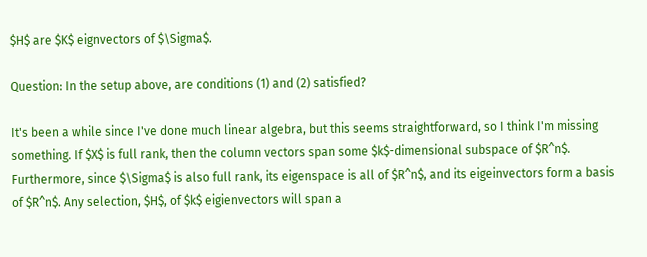$H$ are $K$ eignvectors of $\Sigma$.

Question: In the setup above, are conditions (1) and (2) satisfied?

It's been a while since I've done much linear algebra, but this seems straightforward, so I think I'm missing something. If $X$ is full rank, then the column vectors span some $k$-dimensional subspace of $R^n$. Furthermore, since $\Sigma$ is also full rank, its eigenspace is all of $R^n$, and its eigeinvectors form a basis of $R^n$. Any selection, $H$, of $k$ eigienvectors will span a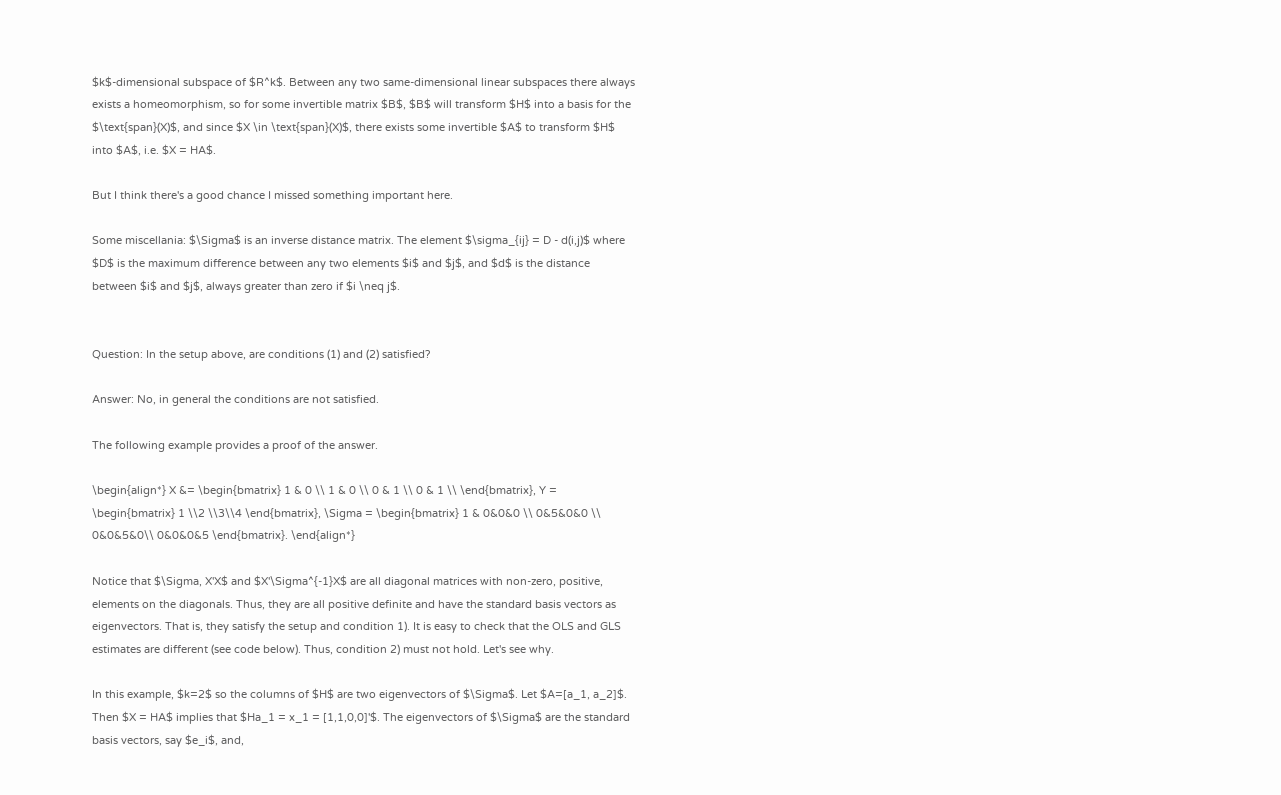$k$-dimensional subspace of $R^k$. Between any two same-dimensional linear subspaces there always exists a homeomorphism, so for some invertible matrix $B$, $B$ will transform $H$ into a basis for the $\text{span}(X)$, and since $X \in \text{span}(X)$, there exists some invertible $A$ to transform $H$ into $A$, i.e. $X = HA$.

But I think there's a good chance I missed something important here.

Some miscellania: $\Sigma$ is an inverse distance matrix. The element $\sigma_{ij} = D - d(i,j)$ where $D$ is the maximum difference between any two elements $i$ and $j$, and $d$ is the distance between $i$ and $j$, always greater than zero if $i \neq j$.


Question: In the setup above, are conditions (1) and (2) satisfied?

Answer: No, in general the conditions are not satisfied.

The following example provides a proof of the answer.

\begin{align*} X &= \begin{bmatrix} 1 & 0 \\ 1 & 0 \\ 0 & 1 \\ 0 & 1 \\ \end{bmatrix}, Y = \begin{bmatrix} 1 \\2 \\3\\4 \end{bmatrix}, \Sigma = \begin{bmatrix} 1 & 0&0&0 \\ 0&5&0&0 \\ 0&0&5&0\\ 0&0&0&5 \end{bmatrix}. \end{align*}

Notice that $\Sigma, X'X$ and $X'\Sigma^{-1}X$ are all diagonal matrices with non-zero, positive, elements on the diagonals. Thus, they are all positive definite and have the standard basis vectors as eigenvectors. That is, they satisfy the setup and condition 1). It is easy to check that the OLS and GLS estimates are different (see code below). Thus, condition 2) must not hold. Let's see why.

In this example, $k=2$ so the columns of $H$ are two eigenvectors of $\Sigma$. Let $A=[a_1, a_2]$. Then $X = HA$ implies that $Ha_1 = x_1 = [1,1,0,0]'$. The eigenvectors of $\Sigma$ are the standard basis vectors, say $e_i$, and,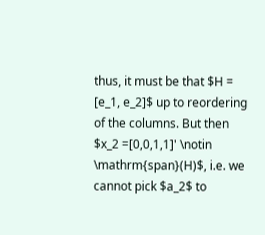thus, it must be that $H = [e_1, e_2]$ up to reordering of the columns. But then $x_2 =[0,0,1,1]' \notin \mathrm{span}(H)$, i.e. we cannot pick $a_2$ to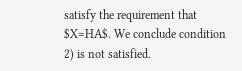satisfy the requirement that $X=HA$. We conclude condition 2) is not satisfied.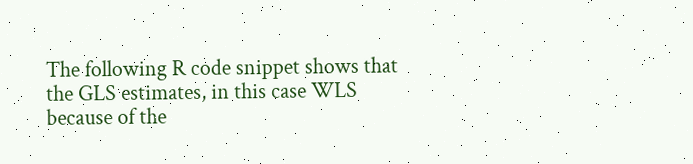The following R code snippet shows that the GLS estimates, in this case WLS because of the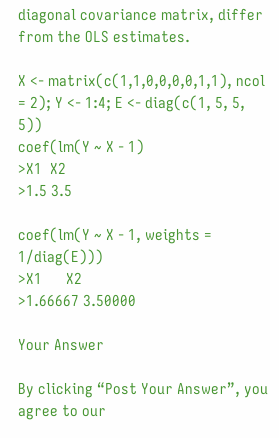diagonal covariance matrix, differ from the OLS estimates.

X <- matrix(c(1,1,0,0,0,0,1,1), ncol = 2); Y <- 1:4; E <- diag(c(1, 5, 5, 5))
coef(lm(Y ~ X - 1)
>X1  X2
>1.5 3.5

coef(lm(Y ~ X - 1, weights = 1/diag(E)))
>X1      X2
>1.66667 3.50000

Your Answer

By clicking “Post Your Answer”, you agree to our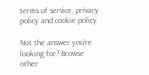terms of service, privacy policy and cookie policy

Not the answer you're looking for? Browse other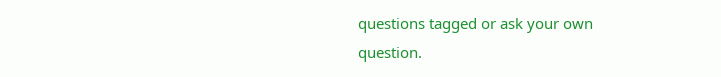questions tagged or ask your own question.